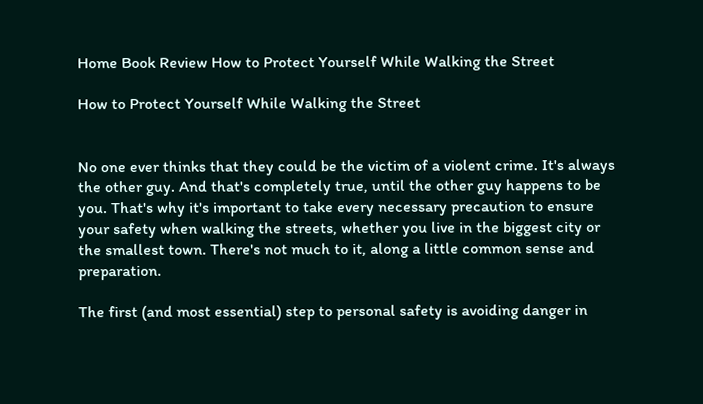Home Book Review How to Protect Yourself While Walking the Street

How to Protect Yourself While Walking the Street


No one ever thinks that they could be the victim of a violent crime. It's always the other guy. And that's completely true, until the other guy happens to be you. That's why it's important to take every necessary precaution to ensure your safety when walking the streets, whether you live in the biggest city or the smallest town. There's not much to it, along a little common sense and preparation.

The first (and most essential) step to personal safety is avoiding danger in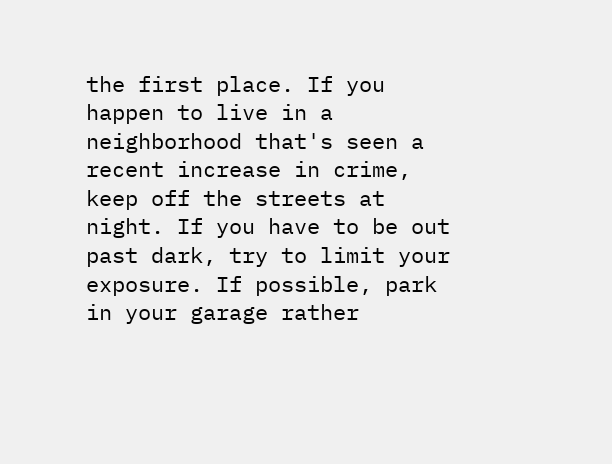the first place. If you happen to live in a neighborhood that's seen a recent increase in crime, keep off the streets at night. If you have to be out past dark, try to limit your exposure. If possible, park in your garage rather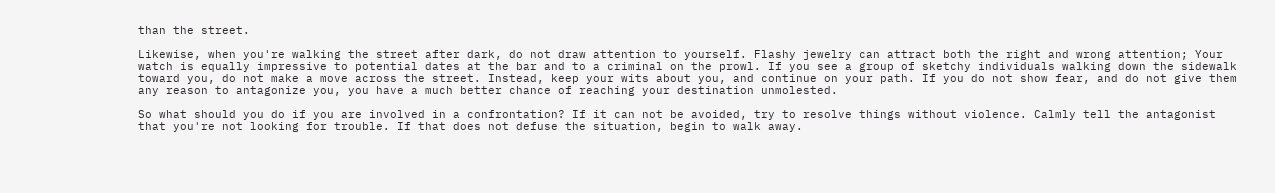than the street.

Likewise, when you're walking the street after dark, do not draw attention to yourself. Flashy jewelry can attract both the right and wrong attention; Your watch is equally impressive to potential dates at the bar and to a criminal on the prowl. If you see a group of sketchy individuals walking down the sidewalk toward you, do not make a move across the street. Instead, keep your wits about you, and continue on your path. If you do not show fear, and do not give them any reason to antagonize you, you have a much better chance of reaching your destination unmolested.

So what should you do if you are involved in a confrontation? If it can not be avoided, try to resolve things without violence. Calmly tell the antagonist that you're not looking for trouble. If that does not defuse the situation, begin to walk away.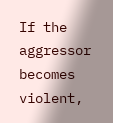If the aggressor becomes violent,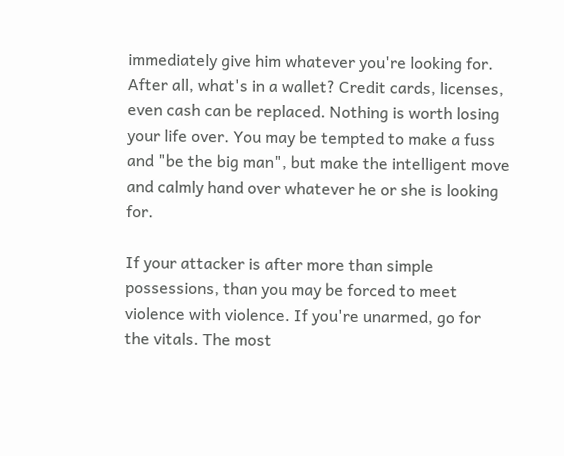immediately give him whatever you're looking for. After all, what's in a wallet? Credit cards, licenses, even cash can be replaced. Nothing is worth losing your life over. You may be tempted to make a fuss and "be the big man", but make the intelligent move and calmly hand over whatever he or she is looking for.

If your attacker is after more than simple possessions, than you may be forced to meet violence with violence. If you're unarmed, go for the vitals. The most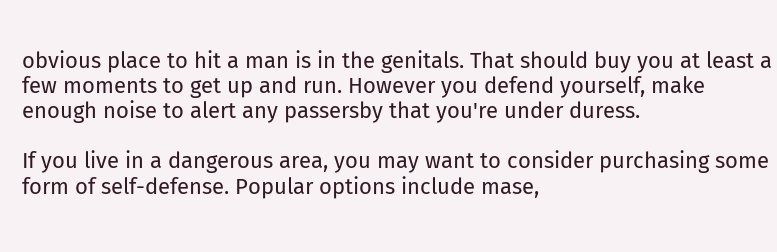obvious place to hit a man is in the genitals. That should buy you at least a few moments to get up and run. However you defend yourself, make enough noise to alert any passersby that you're under duress.

If you live in a dangerous area, you may want to consider purchasing some form of self-defense. Popular options include mase,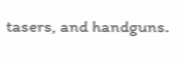tasers, and handguns.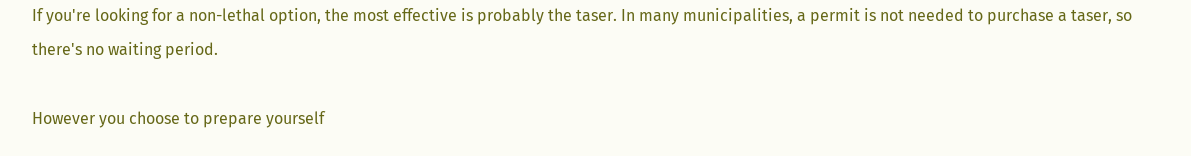If you're looking for a non-lethal option, the most effective is probably the taser. In many municipalities, a permit is not needed to purchase a taser, so there's no waiting period.

However you choose to prepare yourself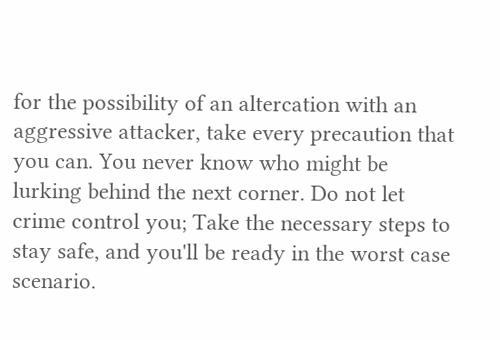for the possibility of an altercation with an aggressive attacker, take every precaution that you can. You never know who might be lurking behind the next corner. Do not let crime control you; Take the necessary steps to stay safe, and you'll be ready in the worst case scenario.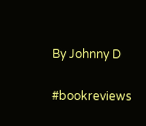By Johnny D

#bookreviews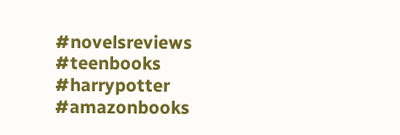#novelsreviews #teenbooks #harrypotter #amazonbooks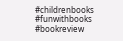#childrenbooks #funwithbooks #bookreview